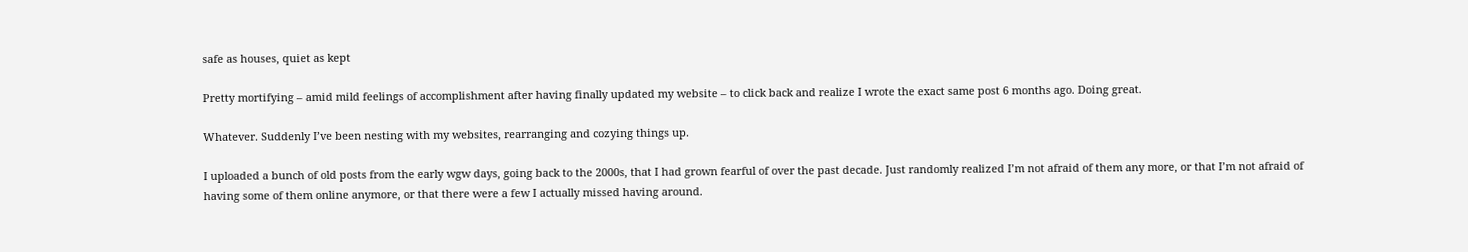safe as houses, quiet as kept

Pretty mortifying – amid mild feelings of accomplishment after having finally updated my website – to click back and realize I wrote the exact same post 6 months ago. Doing great.

Whatever. Suddenly I’ve been nesting with my websites, rearranging and cozying things up.

I uploaded a bunch of old posts from the early wgw days, going back to the 2000s, that I had grown fearful of over the past decade. Just randomly realized I’m not afraid of them any more, or that I’m not afraid of having some of them online anymore, or that there were a few I actually missed having around.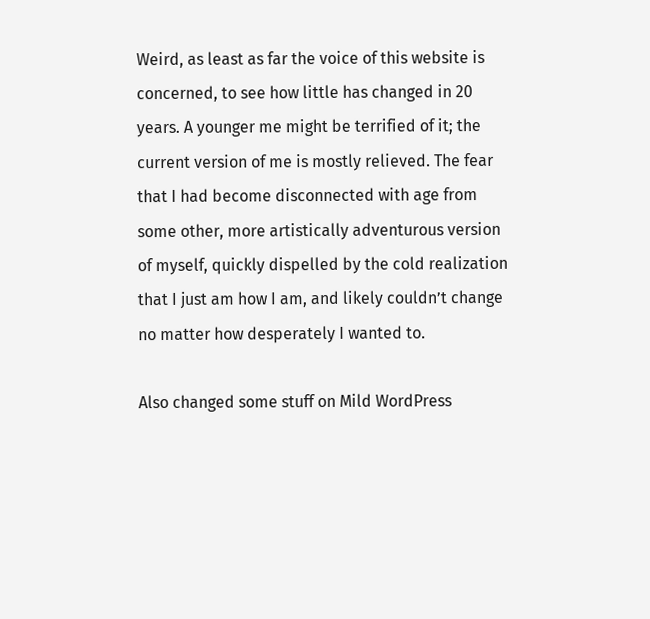Weird, as least as far the voice of this website is concerned, to see how little has changed in 20 years. A younger me might be terrified of it; the current version of me is mostly relieved. The fear that I had become disconnected with age from some other, more artistically adventurous version of myself, quickly dispelled by the cold realization that I just am how I am, and likely couldn’t change no matter how desperately I wanted to.

Also changed some stuff on Mild WordPress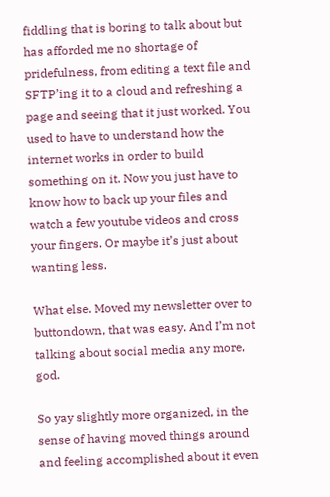fiddling that is boring to talk about but has afforded me no shortage of pridefulness, from editing a text file and SFTP’ing it to a cloud and refreshing a page and seeing that it just worked. You used to have to understand how the internet works in order to build something on it. Now you just have to know how to back up your files and watch a few youtube videos and cross your fingers. Or maybe it’s just about wanting less.

What else. Moved my newsletter over to buttondown, that was easy. And I’m not talking about social media any more, god.

So yay slightly more organized, in the sense of having moved things around and feeling accomplished about it even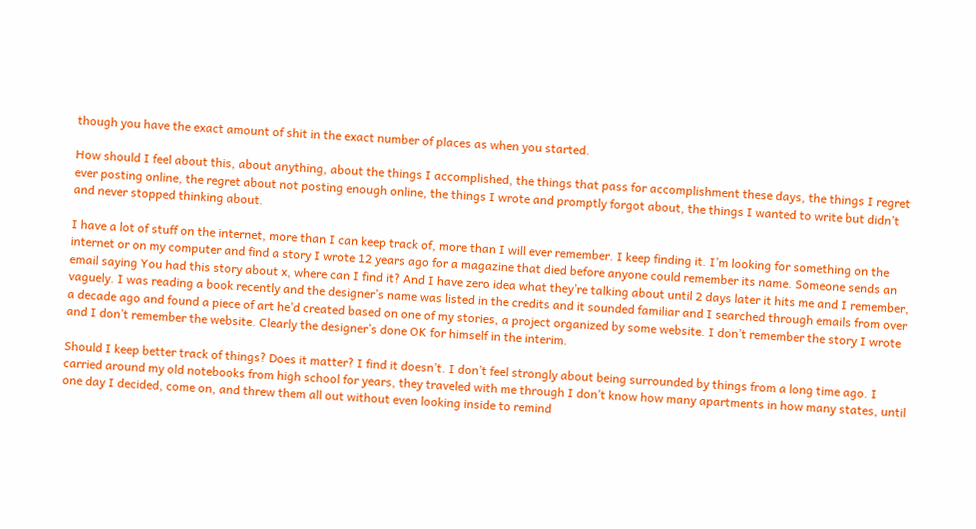though you have the exact amount of shit in the exact number of places as when you started.

How should I feel about this, about anything, about the things I accomplished, the things that pass for accomplishment these days, the things I regret ever posting online, the regret about not posting enough online, the things I wrote and promptly forgot about, the things I wanted to write but didn’t and never stopped thinking about.

I have a lot of stuff on the internet, more than I can keep track of, more than I will ever remember. I keep finding it. I’m looking for something on the internet or on my computer and find a story I wrote 12 years ago for a magazine that died before anyone could remember its name. Someone sends an email saying You had this story about x, where can I find it? And I have zero idea what they’re talking about until 2 days later it hits me and I remember, vaguely. I was reading a book recently and the designer’s name was listed in the credits and it sounded familiar and I searched through emails from over a decade ago and found a piece of art he’d created based on one of my stories, a project organized by some website. I don’t remember the story I wrote and I don’t remember the website. Clearly the designer’s done OK for himself in the interim.

Should I keep better track of things? Does it matter? I find it doesn’t. I don’t feel strongly about being surrounded by things from a long time ago. I carried around my old notebooks from high school for years, they traveled with me through I don’t know how many apartments in how many states, until one day I decided, come on, and threw them all out without even looking inside to remind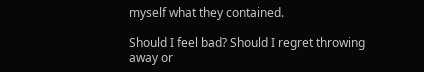myself what they contained.

Should I feel bad? Should I regret throwing away or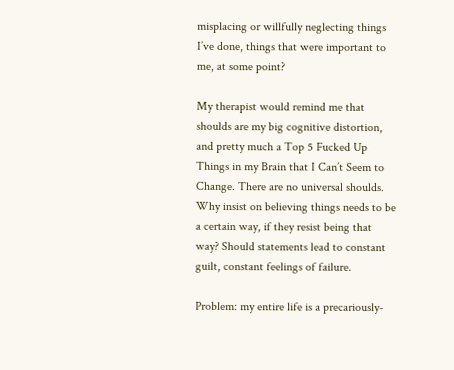misplacing or willfully neglecting things I’ve done, things that were important to me, at some point?

My therapist would remind me that shoulds are my big cognitive distortion, and pretty much a Top 5 Fucked Up Things in my Brain that I Can’t Seem to Change. There are no universal shoulds. Why insist on believing things needs to be a certain way, if they resist being that way? Should statements lead to constant guilt, constant feelings of failure.

Problem: my entire life is a precariously-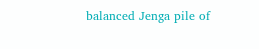balanced Jenga pile of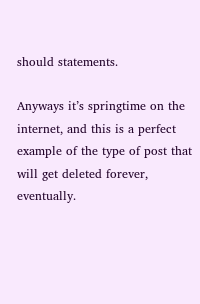should statements.

Anyways it’s springtime on the internet, and this is a perfect example of the type of post that will get deleted forever, eventually.